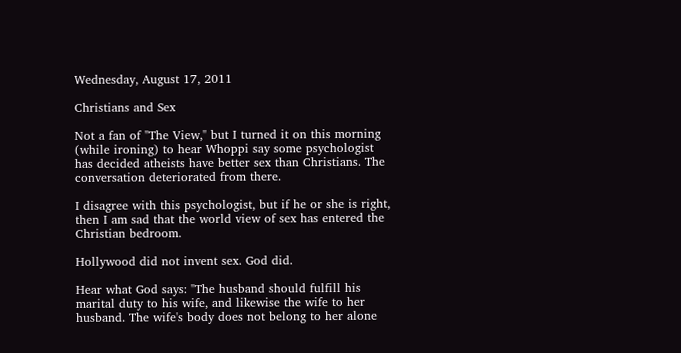Wednesday, August 17, 2011

Christians and Sex

Not a fan of "The View," but I turned it on this morning (while ironing) to hear Whoppi say some psychologist has decided atheists have better sex than Christians. The conversation deteriorated from there.

I disagree with this psychologist, but if he or she is right, then I am sad that the world view of sex has entered the Christian bedroom.

Hollywood did not invent sex. God did.

Hear what God says: "The husband should fulfill his marital duty to his wife, and likewise the wife to her husband. The wife's body does not belong to her alone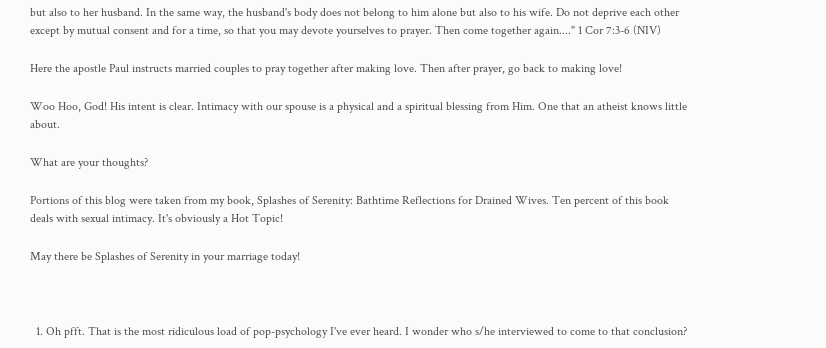but also to her husband. In the same way, the husband's body does not belong to him alone but also to his wife. Do not deprive each other except by mutual consent and for a time, so that you may devote yourselves to prayer. Then come together again...." 1 Cor 7:3-6 (NIV)

Here the apostle Paul instructs married couples to pray together after making love. Then after prayer, go back to making love!

Woo Hoo, God! His intent is clear. Intimacy with our spouse is a physical and a spiritual blessing from Him. One that an atheist knows little about.

What are your thoughts?

Portions of this blog were taken from my book, Splashes of Serenity: Bathtime Reflections for Drained Wives. Ten percent of this book deals with sexual intimacy. It's obviously a Hot Topic!

May there be Splashes of Serenity in your marriage today!



  1. Oh pfft. That is the most ridiculous load of pop-psychology I've ever heard. I wonder who s/he interviewed to come to that conclusion?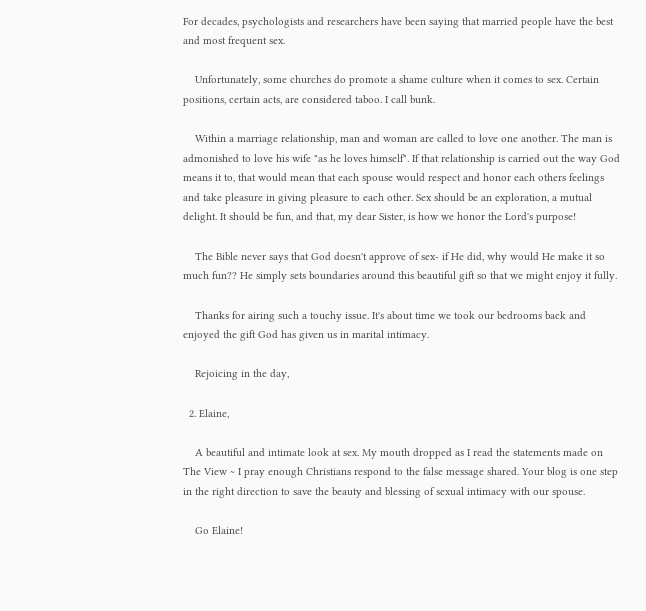For decades, psychologists and researchers have been saying that married people have the best and most frequent sex.

    Unfortunately, some churches do promote a shame culture when it comes to sex. Certain positions, certain acts, are considered taboo. I call bunk.

    Within a marriage relationship, man and woman are called to love one another. The man is admonished to love his wife "as he loves himself". If that relationship is carried out the way God means it to, that would mean that each spouse would respect and honor each others feelings and take pleasure in giving pleasure to each other. Sex should be an exploration, a mutual delight. It should be fun, and that, my dear Sister, is how we honor the Lord's purpose!

    The Bible never says that God doesn't approve of sex- if He did, why would He make it so much fun?? He simply sets boundaries around this beautiful gift so that we might enjoy it fully.

    Thanks for airing such a touchy issue. It's about time we took our bedrooms back and enjoyed the gift God has given us in marital intimacy.

    Rejoicing in the day,

  2. Elaine,

    A beautiful and intimate look at sex. My mouth dropped as I read the statements made on The View ~ I pray enough Christians respond to the false message shared. Your blog is one step in the right direction to save the beauty and blessing of sexual intimacy with our spouse.

    Go Elaine!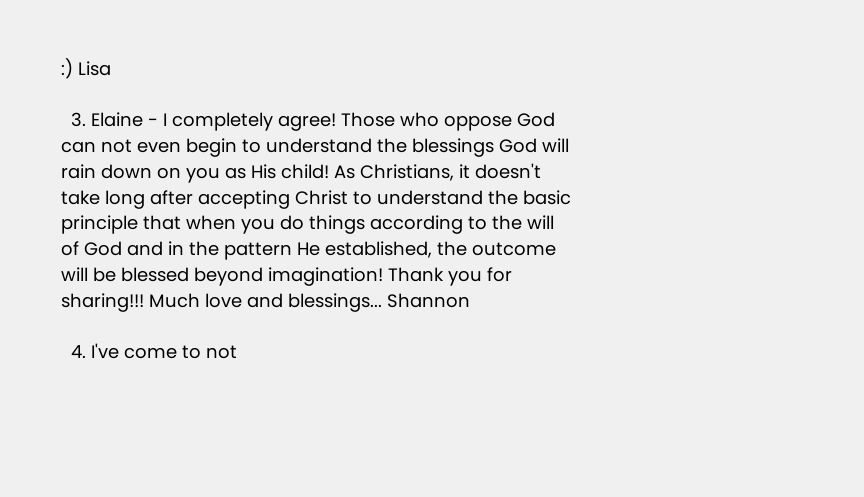:) Lisa

  3. Elaine - I completely agree! Those who oppose God can not even begin to understand the blessings God will rain down on you as His child! As Christians, it doesn't take long after accepting Christ to understand the basic principle that when you do things according to the will of God and in the pattern He established, the outcome will be blessed beyond imagination! Thank you for sharing!!! Much love and blessings... Shannon

  4. I've come to not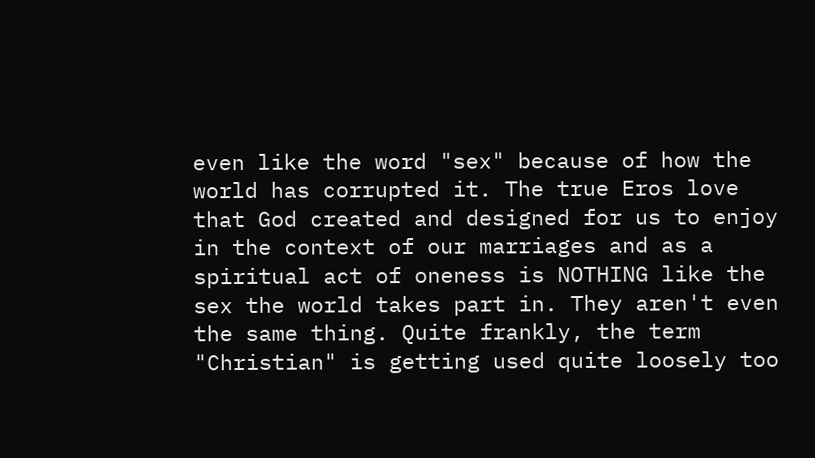even like the word "sex" because of how the world has corrupted it. The true Eros love that God created and designed for us to enjoy in the context of our marriages and as a spiritual act of oneness is NOTHING like the sex the world takes part in. They aren't even the same thing. Quite frankly, the term "Christian" is getting used quite loosely too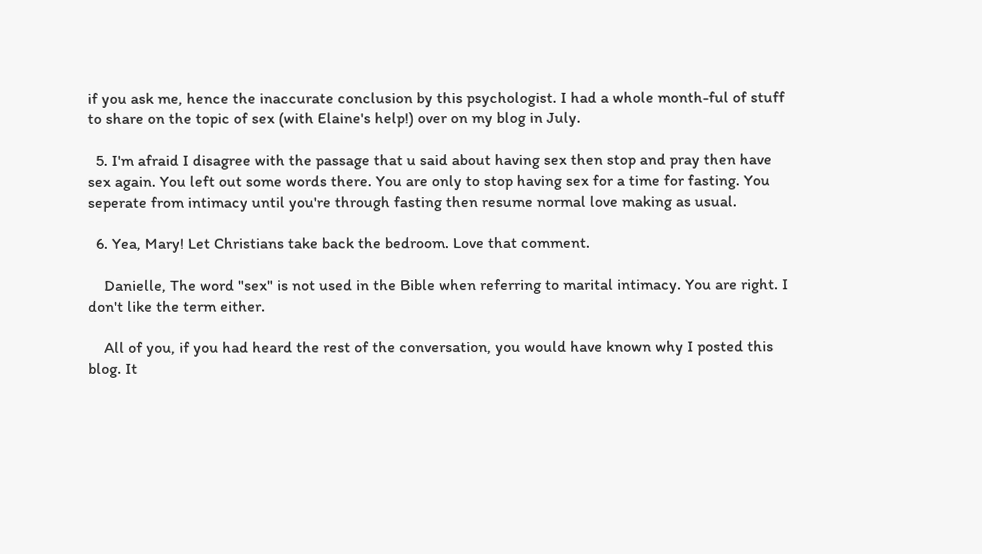if you ask me, hence the inaccurate conclusion by this psychologist. I had a whole month-ful of stuff to share on the topic of sex (with Elaine's help!) over on my blog in July.

  5. I'm afraid I disagree with the passage that u said about having sex then stop and pray then have sex again. You left out some words there. You are only to stop having sex for a time for fasting. You seperate from intimacy until you're through fasting then resume normal love making as usual.

  6. Yea, Mary! Let Christians take back the bedroom. Love that comment.

    Danielle, The word "sex" is not used in the Bible when referring to marital intimacy. You are right. I don't like the term either.

    All of you, if you had heard the rest of the conversation, you would have known why I posted this blog. It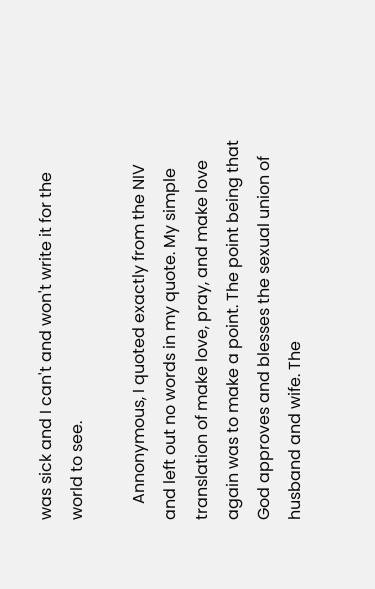was sick and I can't and won't write it for the world to see.

    Annonymous, I quoted exactly from the NIV and left out no words in my quote. My simple translation of make love, pray, and make love again was to make a point. The point being that God approves and blesses the sexual union of husband and wife. The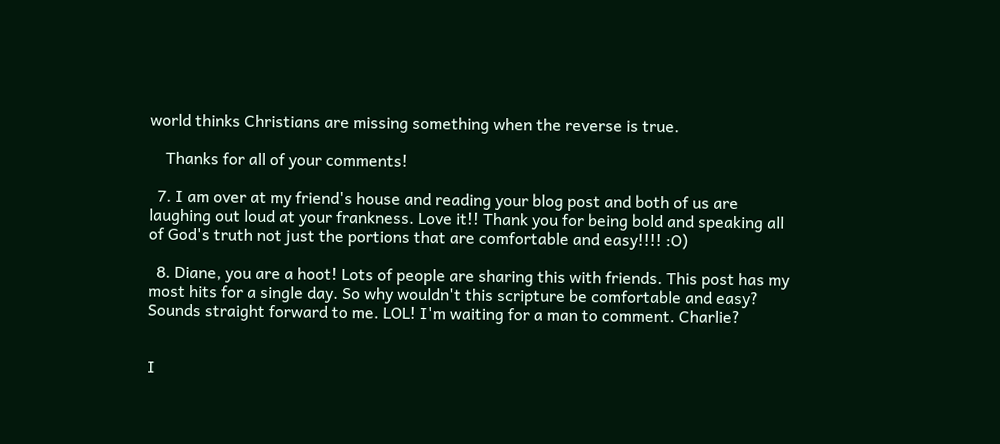world thinks Christians are missing something when the reverse is true.

    Thanks for all of your comments!

  7. I am over at my friend's house and reading your blog post and both of us are laughing out loud at your frankness. Love it!! Thank you for being bold and speaking all of God's truth not just the portions that are comfortable and easy!!!! :O)

  8. Diane, you are a hoot! Lots of people are sharing this with friends. This post has my most hits for a single day. So why wouldn't this scripture be comfortable and easy? Sounds straight forward to me. LOL! I'm waiting for a man to comment. Charlie?


I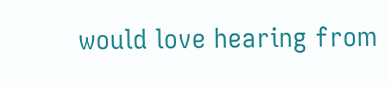would love hearing from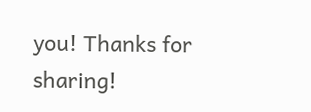you! Thanks for sharing!